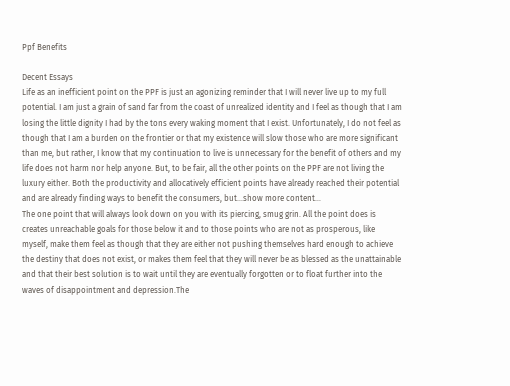Ppf Benefits

Decent Essays
Life as an inefficient point on the PPF is just an agonizing reminder that I will never live up to my full potential. I am just a grain of sand far from the coast of unrealized identity and I feel as though that I am losing the little dignity I had by the tons every waking moment that I exist. Unfortunately, I do not feel as though that I am a burden on the frontier or that my existence will slow those who are more significant than me, but rather, I know that my continuation to live is unnecessary for the benefit of others and my life does not harm nor help anyone. But, to be fair, all the other points on the PPF are not living the luxury either. Both the productivity and allocatively efficient points have already reached their potential and are already finding ways to benefit the consumers, but…show more content…
The one point that will always look down on you with its piercing, smug grin. All the point does is creates unreachable goals for those below it and to those points who are not as prosperous, like myself, make them feel as though that they are either not pushing themselves hard enough to achieve the destiny that does not exist, or makes them feel that they will never be as blessed as the unattainable and that their best solution is to wait until they are eventually forgotten or to float further into the waves of disappointment and depression.The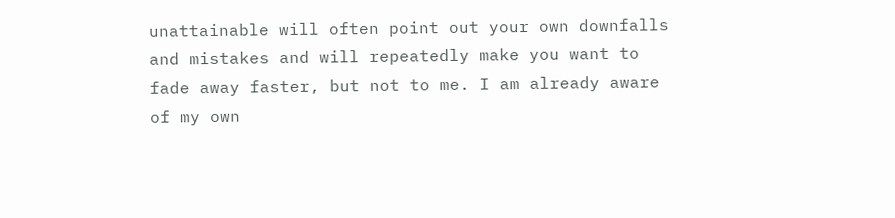unattainable will often point out your own downfalls and mistakes and will repeatedly make you want to fade away faster, but not to me. I am already aware of my own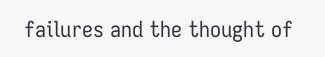failures and the thought of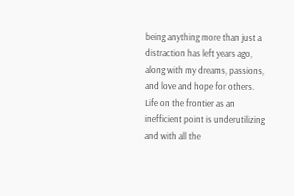being anything more than just a distraction has left years ago, along with my dreams, passions, and love and hope for others. Life on the frontier as an inefficient point is underutilizing and with all the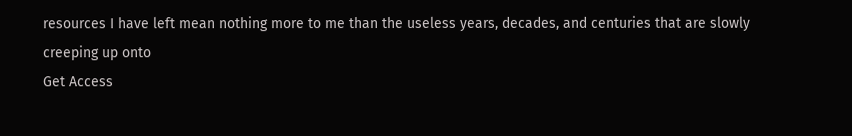resources I have left mean nothing more to me than the useless years, decades, and centuries that are slowly creeping up onto
Get Access